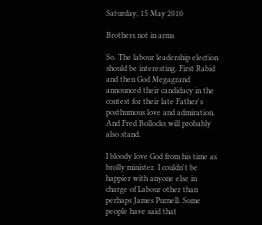Saturday, 15 May 2010

Brothers not in arms

So. The labour leadership election should be interesting. First Rabid and then God Megagrand announced their candidacy in the contest for their late Father's posthumous love and admiration. And Fred Bollocks will probably also stand.

I bloody love God from his time as brolly minister. I couldn't be happier with anyone else in charge of Labour other than perhaps James Purnell. Some people have said that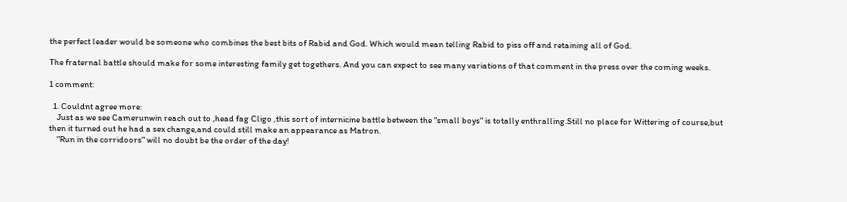the perfect leader would be someone who combines the best bits of Rabid and God. Which would mean telling Rabid to piss off and retaining all of God.

The fraternal battle should make for some interesting family get togethers. And you can expect to see many variations of that comment in the press over the coming weeks.

1 comment:

  1. Couldnt agree more:
    Just as we see Camerunwin reach out to ,head fag Cligo ,this sort of internicine battle between the "small boys" is totally enthralling.Still no place for Wittering of course,but then it turned out he had a sex change,and could still make an appearance as Matron.
    "Run in the corridoors" will no doubt be the order of the day!